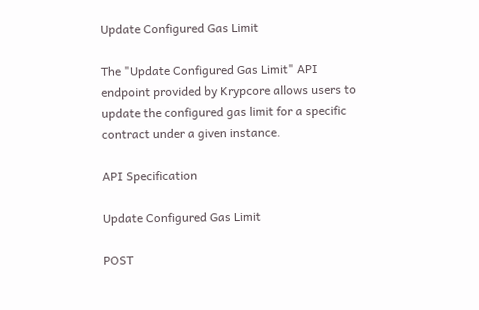Update Configured Gas Limit

The "Update Configured Gas Limit" API endpoint provided by Krypcore allows users to update the configured gas limit for a specific contract under a given instance.

API Specification

Update Configured Gas Limit

POST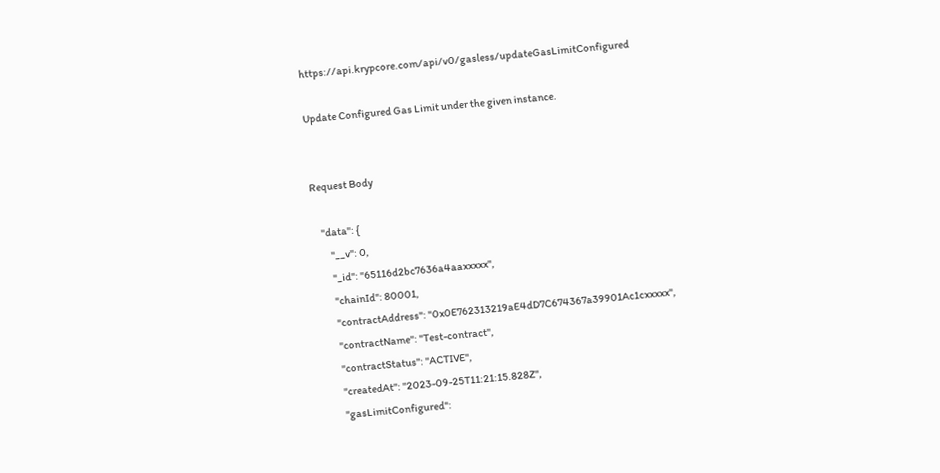https://api.krypcore.com/api/v0/gasless/updateGasLimitConfigured

Update Configured Gas Limit under the given instance.


Request Body

    "data": {
        "__v": 0,
        "_id": "65116d2bc7636a4aaxxxxx",
        "chainId": 80001,
        "contractAddress": "0x0E762313219aE4dD7C674367a39901Ac1cxxxxx",
        "contractName": "Test-contract",
        "contractStatus": "ACTIVE",
        "createdAt": "2023-09-25T11:21:15.828Z",
        "gasLimitConfigured":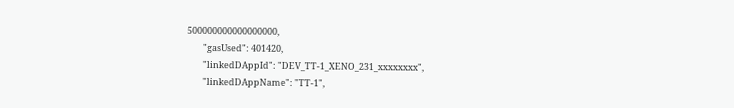500000000000000000,
        "gasUsed": 401420,
        "linkedDAppId": "DEV_TT-1_XENO_231_xxxxxxxx",
        "linkedDAppName": "TT-1",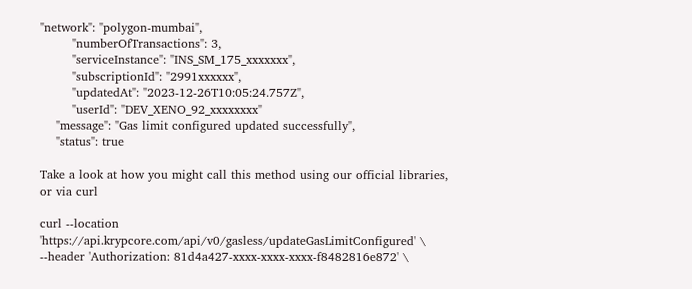"network": "polygon-mumbai",
        "numberOfTransactions": 3,
        "serviceInstance": "INS_SM_175_xxxxxxx",
        "subscriptionId": "2991xxxxxx",
        "updatedAt": "2023-12-26T10:05:24.757Z",
        "userId": "DEV_XENO_92_xxxxxxxx"
    "message": "Gas limit configured updated successfully",
    "status": true

Take a look at how you might call this method using our official libraries, or via curl

curl --location 'https://api.krypcore.com/api/v0/gasless/updateGasLimitConfigured' \
--header 'Authorization: 81d4a427-xxxx-xxxx-xxxx-f8482816e872' \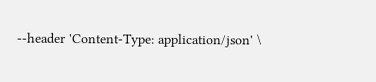--header 'Content-Type: application/json' \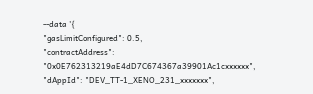--data '{
"gasLimitConfigured": 0.5,
"contractAddress": "0x0E762313219aE4dD7C674367a39901Ac1cxxxxxx",
"dAppId": "DEV_TT-1_XENO_231_xxxxxxx",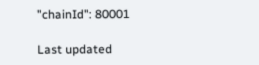"chainId": 80001

Last updated